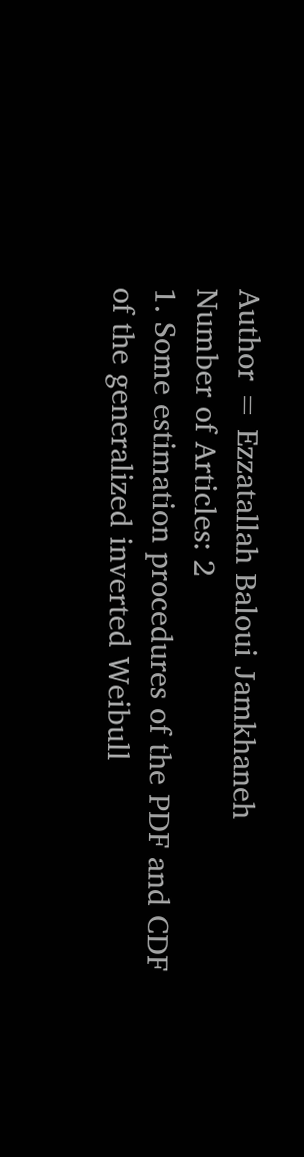Author = Ezzatallah Baloui Jamkhaneh
Number of Articles: 2
1. Some estimation procedures of the PDF and CDF of the generalized inverted Weibull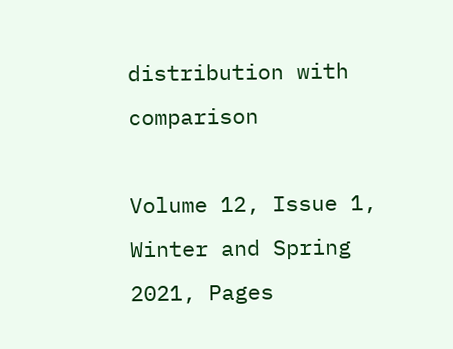distribution with comparison

Volume 12, Issue 1, Winter and Spring 2021, Pages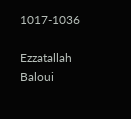1017-1036

Ezzatallah Baloui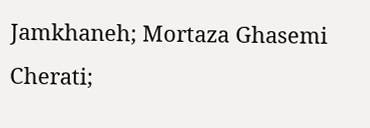Jamkhaneh; Mortaza Ghasemi Cherati;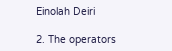Einolah Deiri

2. The operators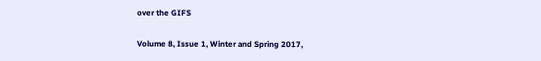over the GIFS

Volume 8, Issue 1, Winter and Spring 2017,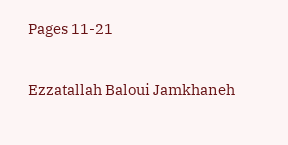Pages 11-21

Ezzatallah Baloui Jamkhaneh